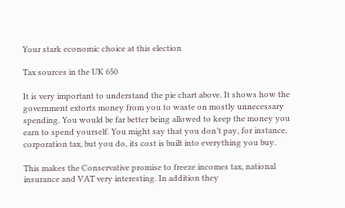Your stark economic choice at this election

Tax sources in the UK 650

It is very important to understand the pie chart above. It shows how the government extorts money from you to waste on mostly unnecessary spending. You would be far better being allowed to keep the money you earn to spend yourself. You might say that you don’t pay, for instance, corporation tax, but you do, its cost is built into everything you buy.

This makes the Conservative promise to freeze incomes tax, national insurance and VAT very interesting. In addition they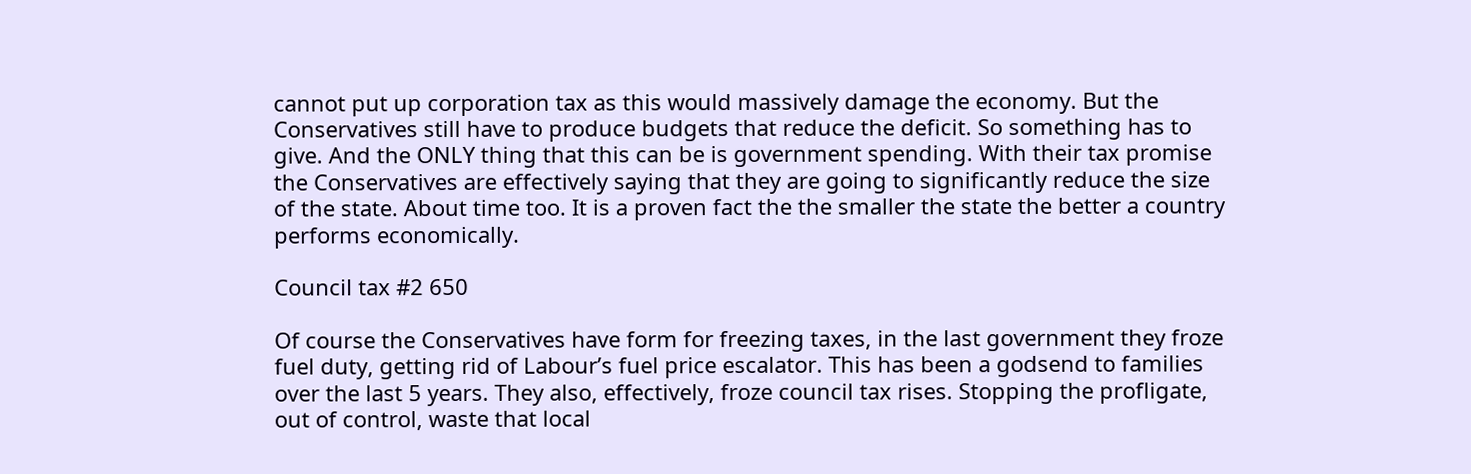cannot put up corporation tax as this would massively damage the economy. But the Conservatives still have to produce budgets that reduce the deficit. So something has to give. And the ONLY thing that this can be is government spending. With their tax promise the Conservatives are effectively saying that they are going to significantly reduce the size of the state. About time too. It is a proven fact the the smaller the state the better a country performs economically.

Council tax #2 650

Of course the Conservatives have form for freezing taxes, in the last government they froze fuel duty, getting rid of Labour’s fuel price escalator. This has been a godsend to families over the last 5 years. They also, effectively, froze council tax rises. Stopping the profligate, out of control, waste that local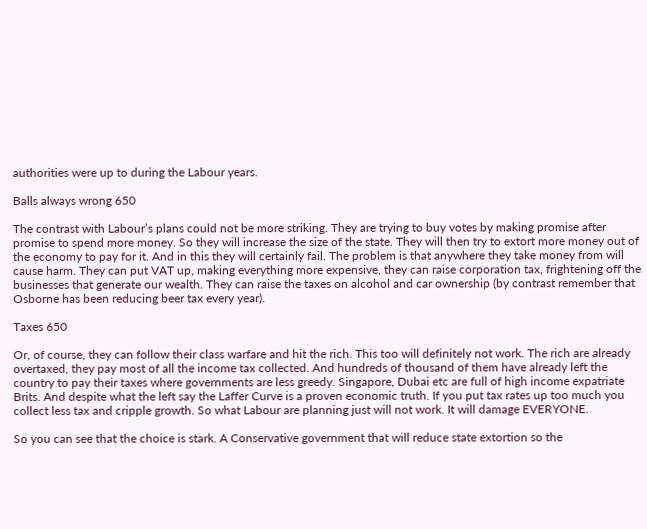authorities were up to during the Labour years.

Balls always wrong 650

The contrast with Labour’s plans could not be more striking. They are trying to buy votes by making promise after promise to spend more money. So they will increase the size of the state. They will then try to extort more money out of the economy to pay for it. And in this they will certainly fail. The problem is that anywhere they take money from will cause harm. They can put VAT up, making everything more expensive, they can raise corporation tax, frightening off the businesses that generate our wealth. They can raise the taxes on alcohol and car ownership (by contrast remember that Osborne has been reducing beer tax every year).

Taxes 650

Or, of course, they can follow their class warfare and hit the rich. This too will definitely not work. The rich are already overtaxed, they pay most of all the income tax collected. And hundreds of thousand of them have already left the country to pay their taxes where governments are less greedy. Singapore, Dubai etc are full of high income expatriate Brits. And despite what the left say the Laffer Curve is a proven economic truth. If you put tax rates up too much you collect less tax and cripple growth. So what Labour are planning just will not work. It will damage EVERYONE.

So you can see that the choice is stark. A Conservative government that will reduce state extortion so the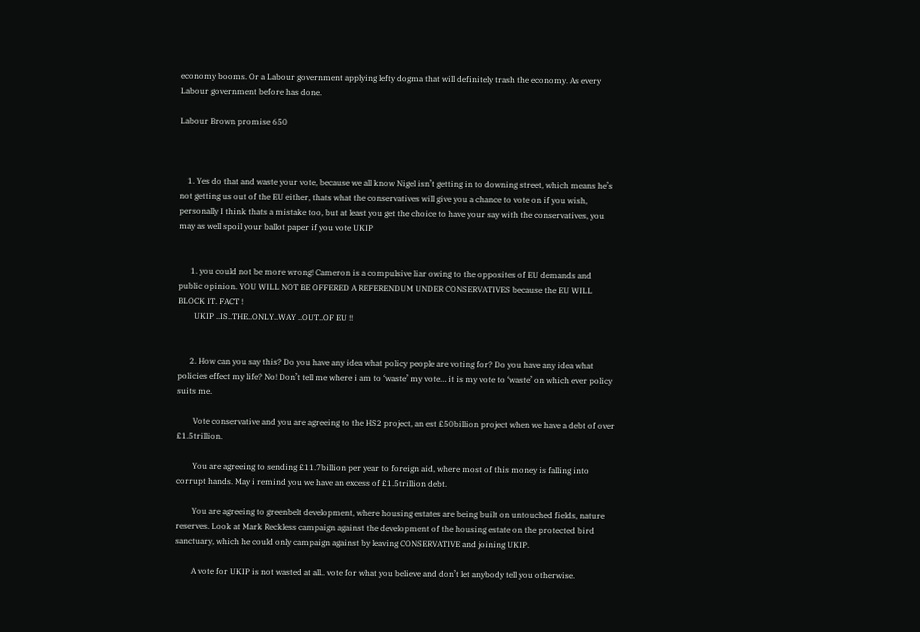economy booms. Or a Labour government applying lefty dogma that will definitely trash the economy. As every Labour government before has done.

Labour Brown promise 650



    1. Yes do that and waste your vote, because we all know Nigel isn’t getting in to downing street, which means he’s not getting us out of the EU either, thats what the conservatives will give you a chance to vote on if you wish, personally I think thats a mistake too, but at least you get the choice to have your say with the conservatives, you may as well spoil your ballot paper if you vote UKIP


      1. you could not be more wrong! Cameron is a compulsive liar owing to the opposites of EU demands and public opinion. YOU WILL NOT BE OFFERED A REFERENDUM UNDER CONSERVATIVES because the EU WILL BLOCK IT. FACT !
        UKIP ..IS..THE..ONLY..WAY ..OUT..OF EU !!


      2. How can you say this? Do you have any idea what policy people are voting for? Do you have any idea what policies effect my life? No! Don’t tell me where i am to ‘waste’ my vote… it is my vote to ‘waste’ on which ever policy suits me.

        Vote conservative and you are agreeing to the HS2 project, an est £50billion project when we have a debt of over £1.5trillion.

        You are agreeing to sending £11.7billion per year to foreign aid, where most of this money is falling into corrupt hands. May i remind you we have an excess of £1.5trillion debt.

        You are agreeing to greenbelt development, where housing estates are being built on untouched fields, nature reserves. Look at Mark Reckless campaign against the development of the housing estate on the protected bird sanctuary, which he could only campaign against by leaving CONSERVATIVE and joining UKIP.

        A vote for UKIP is not wasted at all.. vote for what you believe and don’t let anybody tell you otherwise.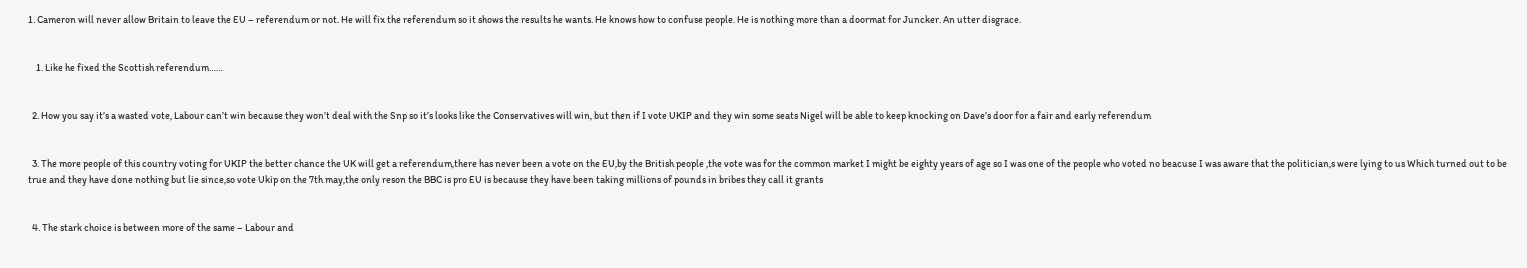1. Cameron will never allow Britain to leave the EU – referendum or not. He will fix the referendum so it shows the results he wants. He knows how to confuse people. He is nothing more than a doormat for Juncker. An utter disgrace.


    1. Like he fixed the Scottish referendum……


  2. How you say it’s a wasted vote, Labour can’t win because they won’t deal with the Snp so it’s looks like the Conservatives will win, but then if I vote UKIP and they win some seats Nigel will be able to keep knocking on Dave’s door for a fair and early referendum


  3. The more people of this country voting for UKIP the better chance the UK will get a referendum,there has never been a vote on the EU,by the British people ,the vote was for the common market I might be eighty years of age so I was one of the people who voted no beacuse I was aware that the politician,s were lying to us Which turned out to be true and they have done nothing but lie since,so vote Ukip on the 7th may,the only reson the BBC is pro EU is because they have been taking millions of pounds in bribes they call it grants


  4. The stark choice is between more of the same – Labour and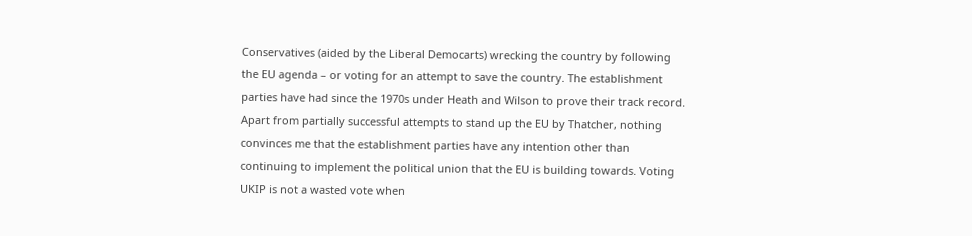Conservatives (aided by the Liberal Democarts) wrecking the country by following the EU agenda – or voting for an attempt to save the country. The establishment parties have had since the 1970s under Heath and Wilson to prove their track record. Apart from partially successful attempts to stand up the EU by Thatcher, nothing convinces me that the establishment parties have any intention other than continuing to implement the political union that the EU is building towards. Voting UKIP is not a wasted vote when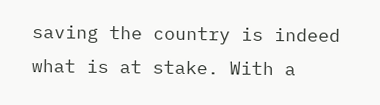saving the country is indeed what is at stake. With a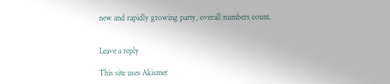new and rapidly growing party, overall numbers count.


Leave a reply

This site uses Akismet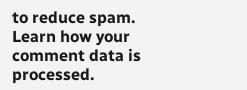to reduce spam. Learn how your comment data is processed.